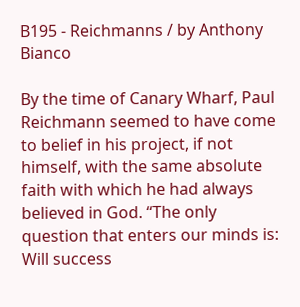B195 - Reichmanns / by Anthony Bianco

By the time of Canary Wharf, Paul Reichmann seemed to have come to belief in his project, if not himself, with the same absolute faith with which he had always believed in God. “The only question that enters our minds is: Will success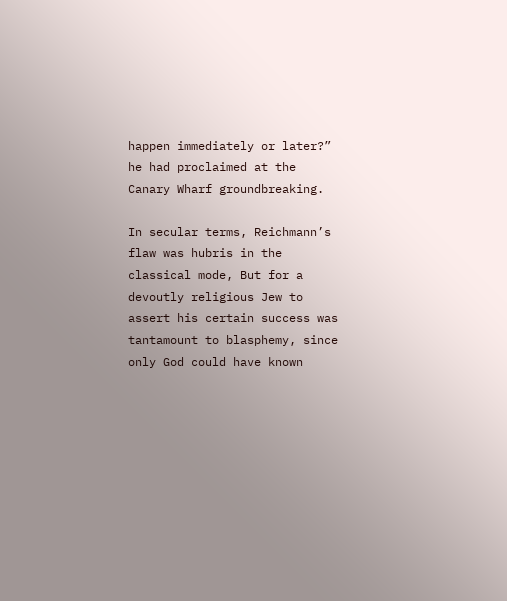happen immediately or later?” he had proclaimed at the Canary Wharf groundbreaking.

In secular terms, Reichmann’s flaw was hubris in the classical mode, But for a devoutly religious Jew to assert his certain success was tantamount to blasphemy, since only God could have known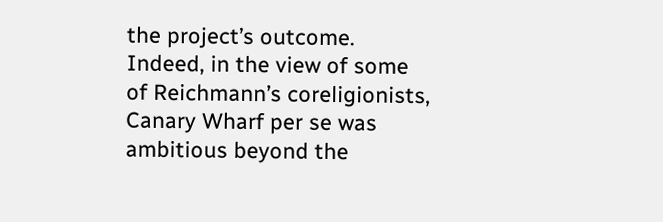the project’s outcome. Indeed, in the view of some of Reichmann’s coreligionists, Canary Wharf per se was ambitious beyond the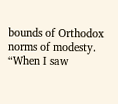bounds of Orthodox norms of modesty. “When I saw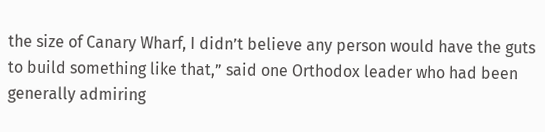the size of Canary Wharf, I didn’t believe any person would have the guts to build something like that,” said one Orthodox leader who had been generally admiring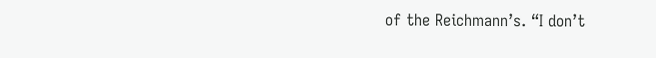of the Reichmann’s. “I don’t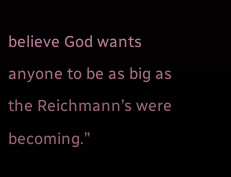believe God wants anyone to be as big as the Reichmann’s were becoming.”